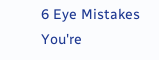6 Eye Mistakes You're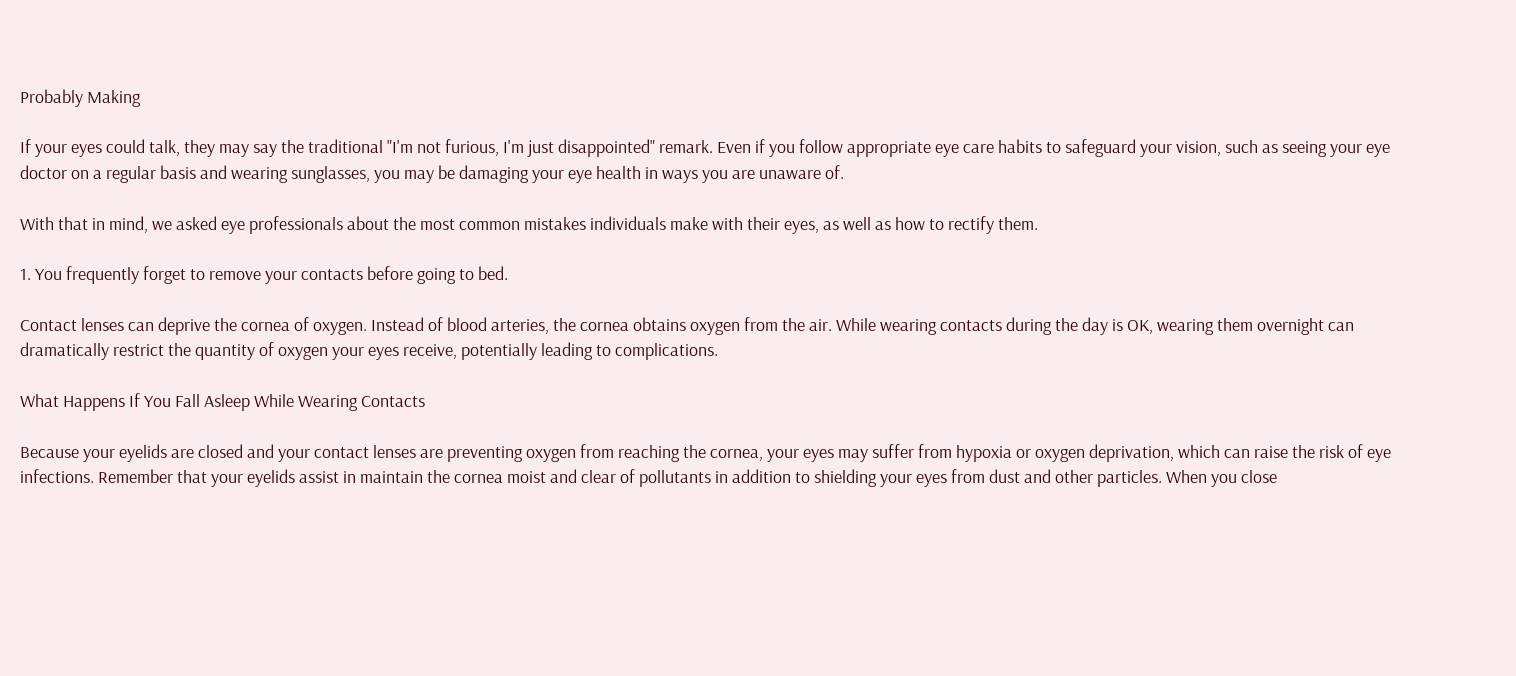Probably Making

If your eyes could talk, they may say the traditional "I'm not furious, I'm just disappointed" remark. Even if you follow appropriate eye care habits to safeguard your vision, such as seeing your eye doctor on a regular basis and wearing sunglasses, you may be damaging your eye health in ways you are unaware of.

With that in mind, we asked eye professionals about the most common mistakes individuals make with their eyes, as well as how to rectify them.

1. You frequently forget to remove your contacts before going to bed.

Contact lenses can deprive the cornea of oxygen. Instead of blood arteries, the cornea obtains oxygen from the air. While wearing contacts during the day is OK, wearing them overnight can dramatically restrict the quantity of oxygen your eyes receive, potentially leading to complications.

What Happens If You Fall Asleep While Wearing Contacts

Because your eyelids are closed and your contact lenses are preventing oxygen from reaching the cornea, your eyes may suffer from hypoxia or oxygen deprivation, which can raise the risk of eye infections. Remember that your eyelids assist in maintain the cornea moist and clear of pollutants in addition to shielding your eyes from dust and other particles. When you close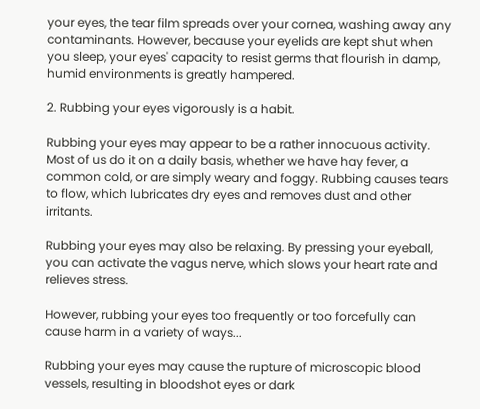your eyes, the tear film spreads over your cornea, washing away any contaminants. However, because your eyelids are kept shut when you sleep, your eyes' capacity to resist germs that flourish in damp, humid environments is greatly hampered.

2. Rubbing your eyes vigorously is a habit.

Rubbing your eyes may appear to be a rather innocuous activity. Most of us do it on a daily basis, whether we have hay fever, a common cold, or are simply weary and foggy. Rubbing causes tears to flow, which lubricates dry eyes and removes dust and other irritants.

Rubbing your eyes may also be relaxing. By pressing your eyeball, you can activate the vagus nerve, which slows your heart rate and relieves stress.

However, rubbing your eyes too frequently or too forcefully can cause harm in a variety of ways...

Rubbing your eyes may cause the rupture of microscopic blood vessels, resulting in bloodshot eyes or dark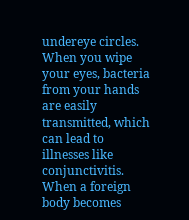undereye circles. When you wipe your eyes, bacteria from your hands are easily transmitted, which can lead to illnesses like conjunctivitis. When a foreign body becomes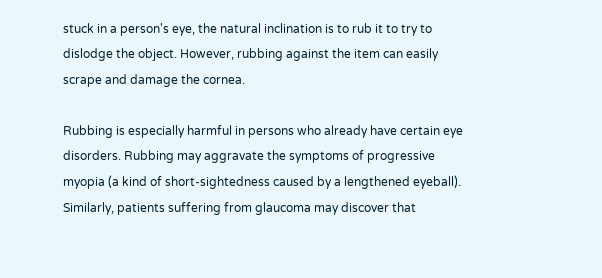stuck in a person's eye, the natural inclination is to rub it to try to dislodge the object. However, rubbing against the item can easily scrape and damage the cornea.

Rubbing is especially harmful in persons who already have certain eye disorders. Rubbing may aggravate the symptoms of progressive myopia (a kind of short-sightedness caused by a lengthened eyeball). Similarly, patients suffering from glaucoma may discover that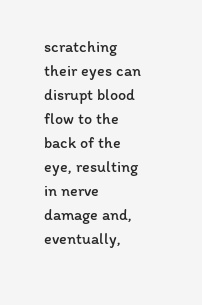scratching their eyes can disrupt blood flow to the back of the eye, resulting in nerve damage and, eventually,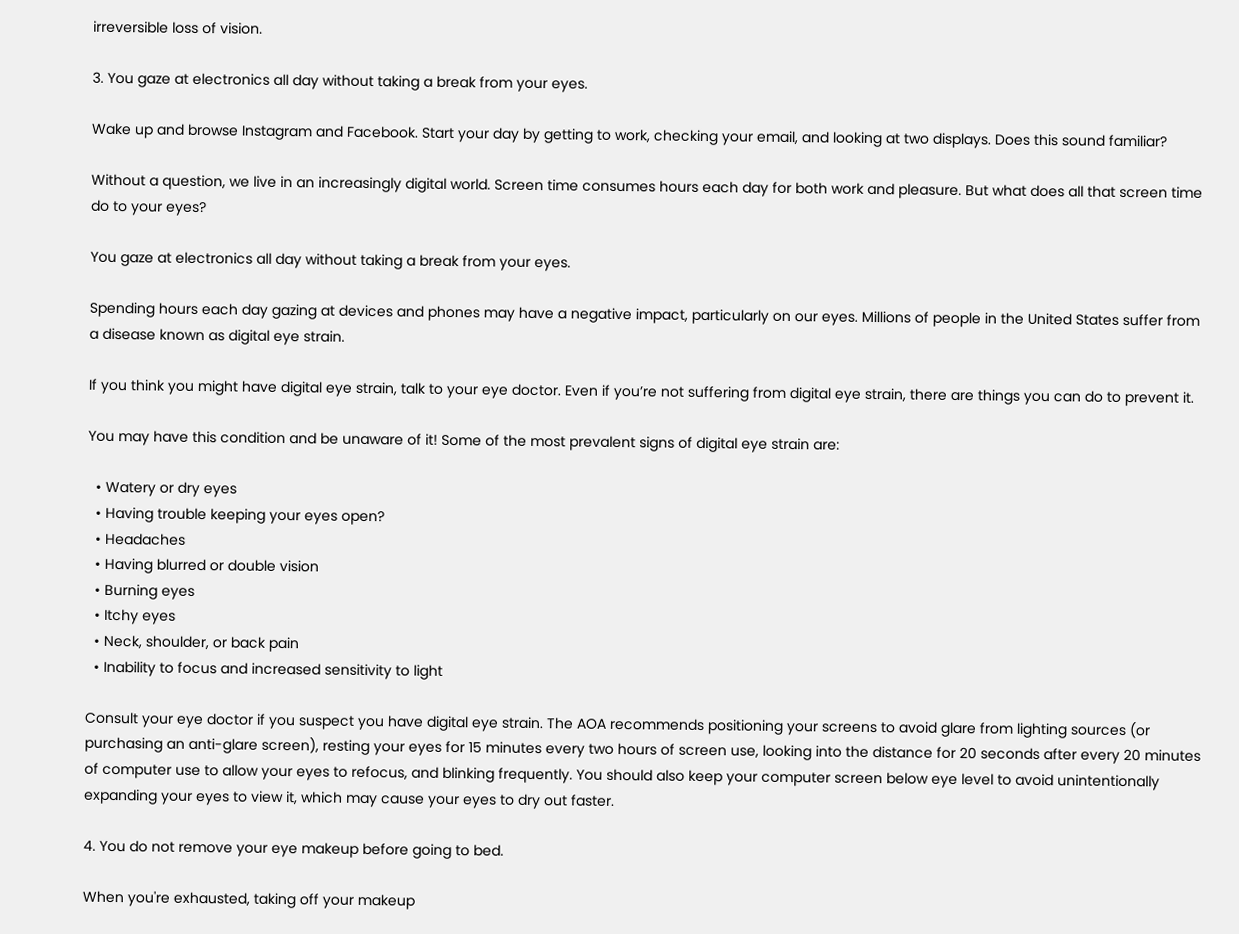irreversible loss of vision.

3. You gaze at electronics all day without taking a break from your eyes.

Wake up and browse Instagram and Facebook. Start your day by getting to work, checking your email, and looking at two displays. Does this sound familiar?

Without a question, we live in an increasingly digital world. Screen time consumes hours each day for both work and pleasure. But what does all that screen time do to your eyes?

You gaze at electronics all day without taking a break from your eyes.

Spending hours each day gazing at devices and phones may have a negative impact, particularly on our eyes. Millions of people in the United States suffer from a disease known as digital eye strain.

If you think you might have digital eye strain, talk to your eye doctor. Even if you’re not suffering from digital eye strain, there are things you can do to prevent it.

You may have this condition and be unaware of it! Some of the most prevalent signs of digital eye strain are:

  • Watery or dry eyes
  • Having trouble keeping your eyes open?
  • Headaches
  • Having blurred or double vision
  • Burning eyes
  • Itchy eyes
  • Neck, shoulder, or back pain
  • Inability to focus and increased sensitivity to light

Consult your eye doctor if you suspect you have digital eye strain. The AOA recommends positioning your screens to avoid glare from lighting sources (or purchasing an anti-glare screen), resting your eyes for 15 minutes every two hours of screen use, looking into the distance for 20 seconds after every 20 minutes of computer use to allow your eyes to refocus, and blinking frequently. You should also keep your computer screen below eye level to avoid unintentionally expanding your eyes to view it, which may cause your eyes to dry out faster.

4. You do not remove your eye makeup before going to bed.

When you're exhausted, taking off your makeup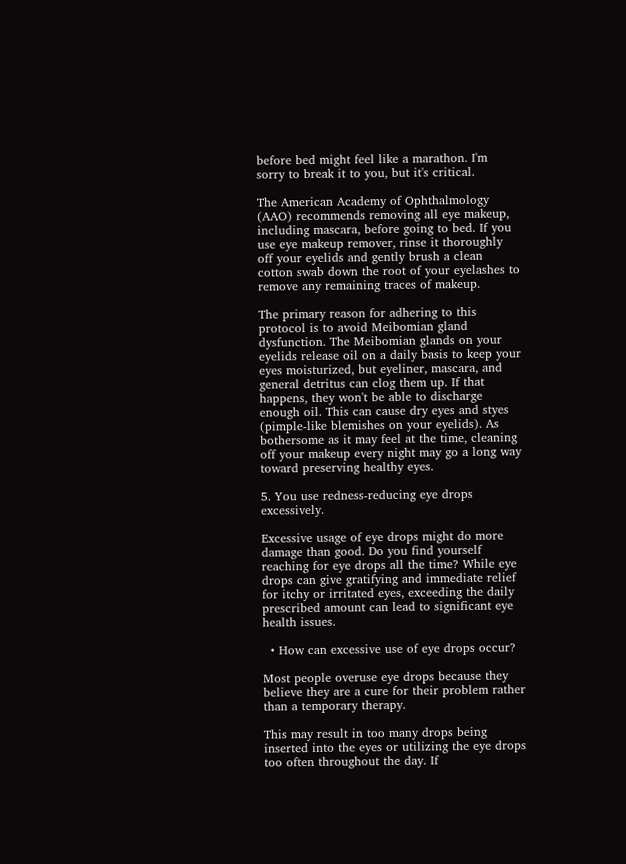before bed might feel like a marathon. I'm sorry to break it to you, but it's critical.

The American Academy of Ophthalmology (AAO) recommends removing all eye makeup, including mascara, before going to bed. If you use eye makeup remover, rinse it thoroughly off your eyelids and gently brush a clean cotton swab down the root of your eyelashes to remove any remaining traces of makeup.

The primary reason for adhering to this protocol is to avoid Meibomian gland dysfunction. The Meibomian glands on your eyelids release oil on a daily basis to keep your eyes moisturized, but eyeliner, mascara, and general detritus can clog them up. If that happens, they won't be able to discharge enough oil. This can cause dry eyes and styes (pimple-like blemishes on your eyelids). As bothersome as it may feel at the time, cleaning off your makeup every night may go a long way toward preserving healthy eyes.

5. You use redness-reducing eye drops excessively.

Excessive usage of eye drops might do more damage than good. Do you find yourself reaching for eye drops all the time? While eye drops can give gratifying and immediate relief for itchy or irritated eyes, exceeding the daily prescribed amount can lead to significant eye health issues.

  • How can excessive use of eye drops occur?

Most people overuse eye drops because they believe they are a cure for their problem rather than a temporary therapy.

This may result in too many drops being inserted into the eyes or utilizing the eye drops too often throughout the day. If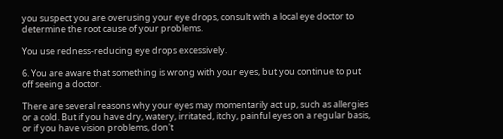you suspect you are overusing your eye drops, consult with a local eye doctor to determine the root cause of your problems.

You use redness-reducing eye drops excessively.

6. You are aware that something is wrong with your eyes, but you continue to put off seeing a doctor.

There are several reasons why your eyes may momentarily act up, such as allergies or a cold. But if you have dry, watery, irritated, itchy, painful eyes on a regular basis, or if you have vision problems, don't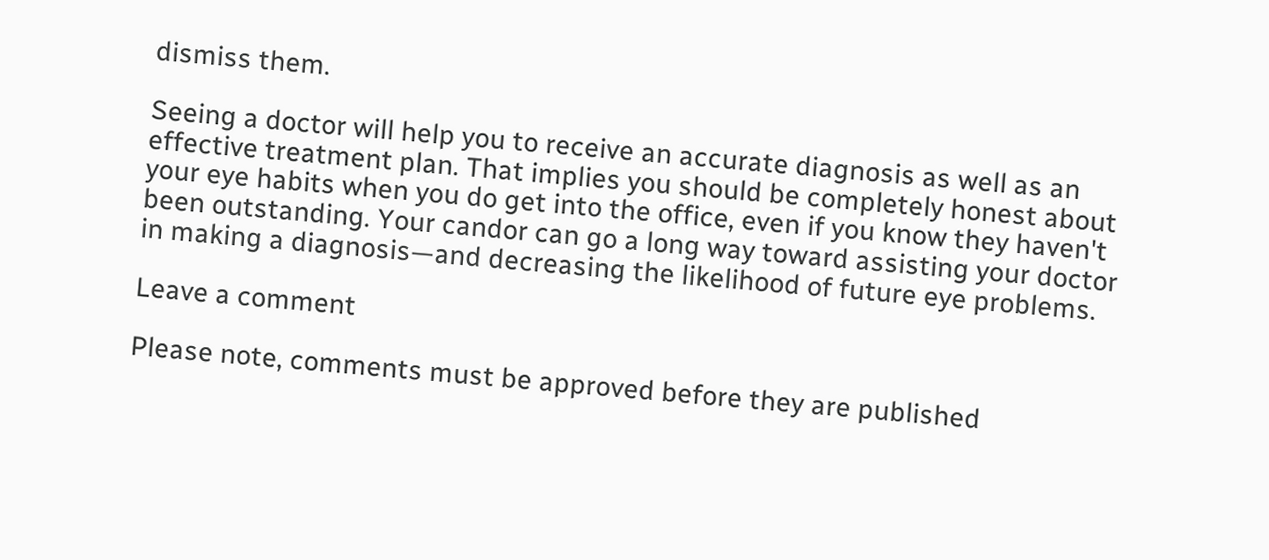dismiss them.

Seeing a doctor will help you to receive an accurate diagnosis as well as an effective treatment plan. That implies you should be completely honest about your eye habits when you do get into the office, even if you know they haven't been outstanding. Your candor can go a long way toward assisting your doctor in making a diagnosis—and decreasing the likelihood of future eye problems.

Leave a comment

Please note, comments must be approved before they are published